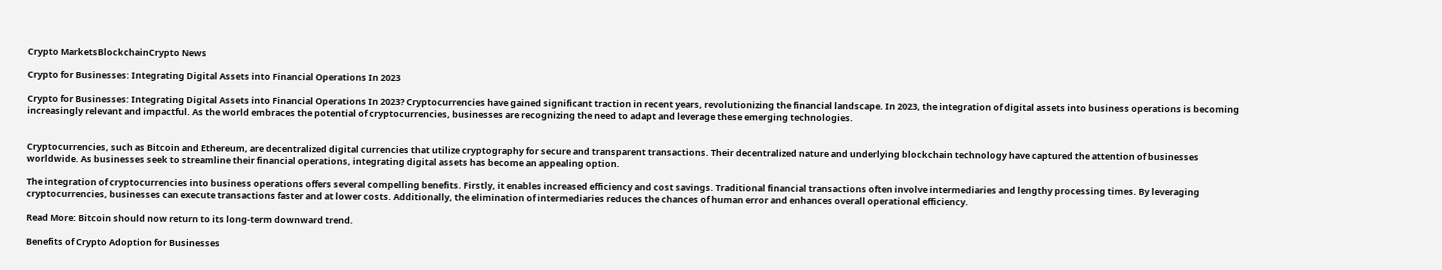Crypto MarketsBlockchainCrypto News

Crypto for Businesses: Integrating Digital Assets into Financial Operations In 2023

Crypto for Businesses: Integrating Digital Assets into Financial Operations In 2023? Cryptocurrencies have gained significant traction in recent years, revolutionizing the financial landscape. In 2023, the integration of digital assets into business operations is becoming increasingly relevant and impactful. As the world embraces the potential of cryptocurrencies, businesses are recognizing the need to adapt and leverage these emerging technologies.


Cryptocurrencies, such as Bitcoin and Ethereum, are decentralized digital currencies that utilize cryptography for secure and transparent transactions. Their decentralized nature and underlying blockchain technology have captured the attention of businesses worldwide. As businesses seek to streamline their financial operations, integrating digital assets has become an appealing option.

The integration of cryptocurrencies into business operations offers several compelling benefits. Firstly, it enables increased efficiency and cost savings. Traditional financial transactions often involve intermediaries and lengthy processing times. By leveraging cryptocurrencies, businesses can execute transactions faster and at lower costs. Additionally, the elimination of intermediaries reduces the chances of human error and enhances overall operational efficiency.

Read More: Bitcoin should now return to its long-term downward trend.

Benefits of Crypto Adoption for Businesses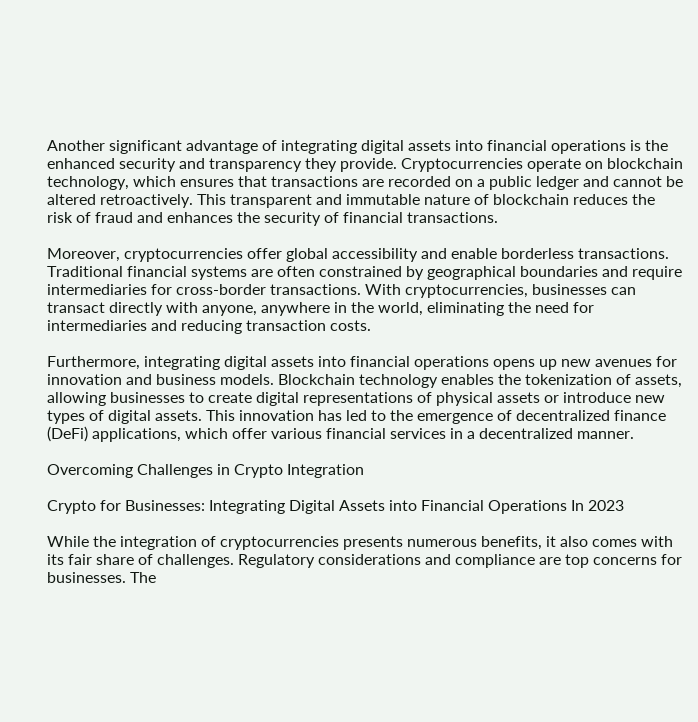Another significant advantage of integrating digital assets into financial operations is the enhanced security and transparency they provide. Cryptocurrencies operate on blockchain technology, which ensures that transactions are recorded on a public ledger and cannot be altered retroactively. This transparent and immutable nature of blockchain reduces the risk of fraud and enhances the security of financial transactions.

Moreover, cryptocurrencies offer global accessibility and enable borderless transactions. Traditional financial systems are often constrained by geographical boundaries and require intermediaries for cross-border transactions. With cryptocurrencies, businesses can transact directly with anyone, anywhere in the world, eliminating the need for intermediaries and reducing transaction costs.

Furthermore, integrating digital assets into financial operations opens up new avenues for innovation and business models. Blockchain technology enables the tokenization of assets, allowing businesses to create digital representations of physical assets or introduce new types of digital assets. This innovation has led to the emergence of decentralized finance (DeFi) applications, which offer various financial services in a decentralized manner.

Overcoming Challenges in Crypto Integration

Crypto for Businesses: Integrating Digital Assets into Financial Operations In 2023

While the integration of cryptocurrencies presents numerous benefits, it also comes with its fair share of challenges. Regulatory considerations and compliance are top concerns for businesses. The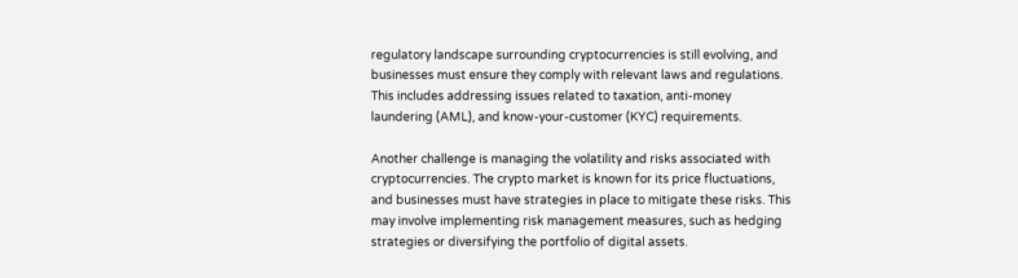regulatory landscape surrounding cryptocurrencies is still evolving, and businesses must ensure they comply with relevant laws and regulations. This includes addressing issues related to taxation, anti-money laundering (AML), and know-your-customer (KYC) requirements.

Another challenge is managing the volatility and risks associated with cryptocurrencies. The crypto market is known for its price fluctuations, and businesses must have strategies in place to mitigate these risks. This may involve implementing risk management measures, such as hedging strategies or diversifying the portfolio of digital assets.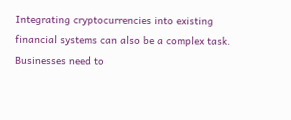Integrating cryptocurrencies into existing financial systems can also be a complex task. Businesses need to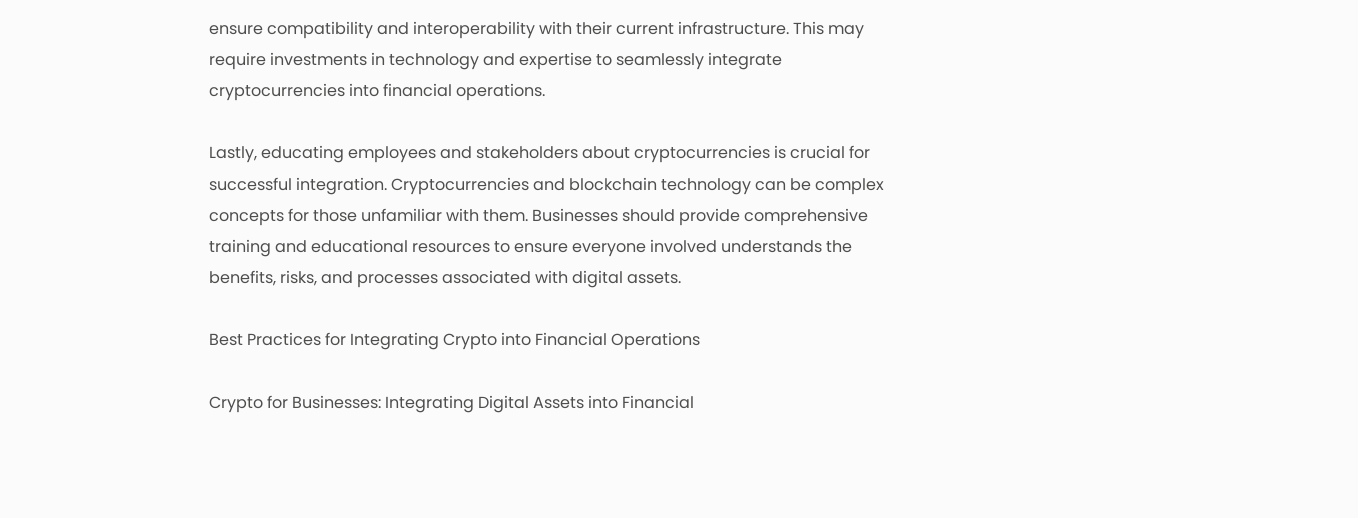ensure compatibility and interoperability with their current infrastructure. This may require investments in technology and expertise to seamlessly integrate cryptocurrencies into financial operations.

Lastly, educating employees and stakeholders about cryptocurrencies is crucial for successful integration. Cryptocurrencies and blockchain technology can be complex concepts for those unfamiliar with them. Businesses should provide comprehensive training and educational resources to ensure everyone involved understands the benefits, risks, and processes associated with digital assets.

Best Practices for Integrating Crypto into Financial Operations

Crypto for Businesses: Integrating Digital Assets into Financial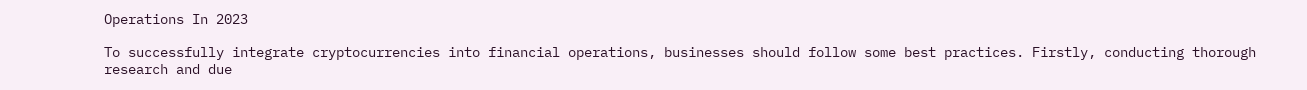Operations In 2023

To successfully integrate cryptocurrencies into financial operations, businesses should follow some best practices. Firstly, conducting thorough research and due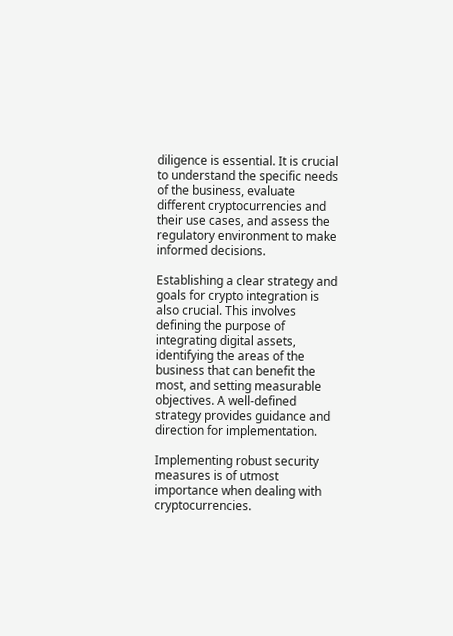diligence is essential. It is crucial to understand the specific needs of the business, evaluate different cryptocurrencies and their use cases, and assess the regulatory environment to make informed decisions.

Establishing a clear strategy and goals for crypto integration is also crucial. This involves defining the purpose of integrating digital assets, identifying the areas of the business that can benefit the most, and setting measurable objectives. A well-defined strategy provides guidance and direction for implementation.

Implementing robust security measures is of utmost importance when dealing with cryptocurrencies.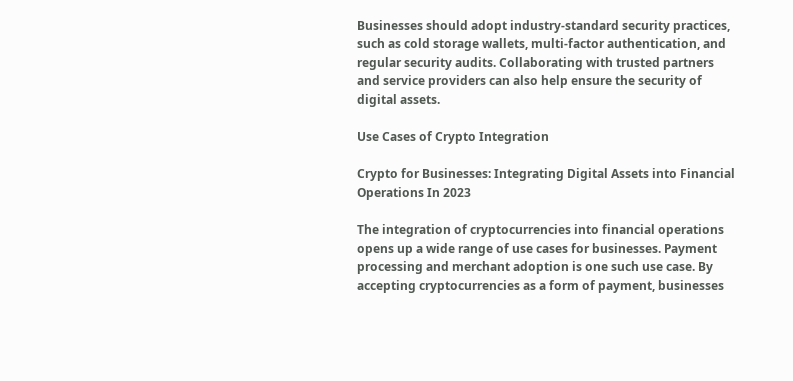Businesses should adopt industry-standard security practices, such as cold storage wallets, multi-factor authentication, and regular security audits. Collaborating with trusted partners and service providers can also help ensure the security of digital assets.

Use Cases of Crypto Integration

Crypto for Businesses: Integrating Digital Assets into Financial Operations In 2023

The integration of cryptocurrencies into financial operations opens up a wide range of use cases for businesses. Payment processing and merchant adoption is one such use case. By accepting cryptocurrencies as a form of payment, businesses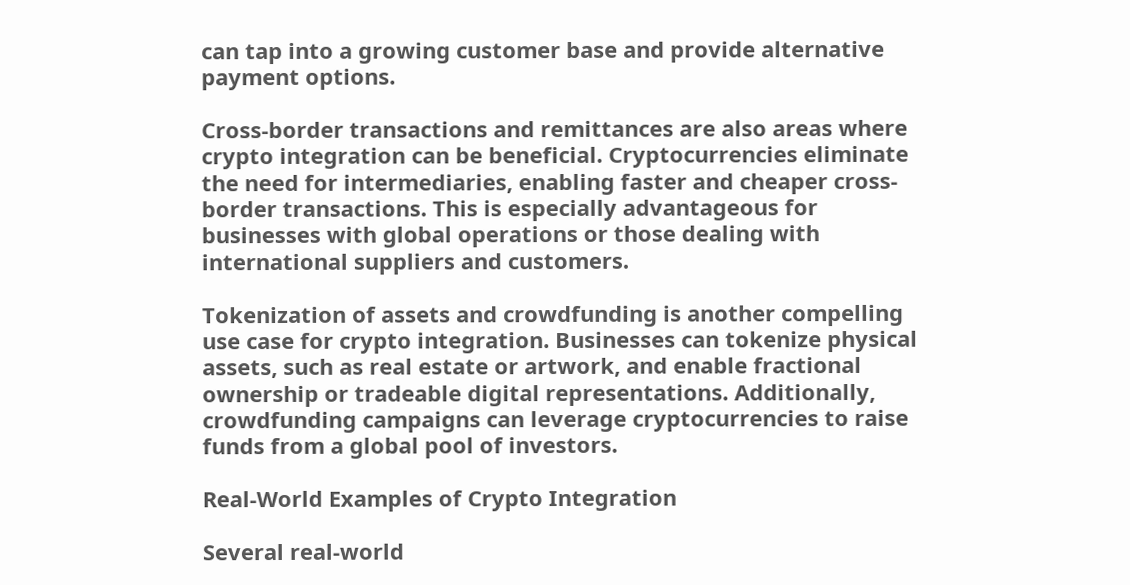can tap into a growing customer base and provide alternative payment options.

Cross-border transactions and remittances are also areas where crypto integration can be beneficial. Cryptocurrencies eliminate the need for intermediaries, enabling faster and cheaper cross-border transactions. This is especially advantageous for businesses with global operations or those dealing with international suppliers and customers.

Tokenization of assets and crowdfunding is another compelling use case for crypto integration. Businesses can tokenize physical assets, such as real estate or artwork, and enable fractional ownership or tradeable digital representations. Additionally, crowdfunding campaigns can leverage cryptocurrencies to raise funds from a global pool of investors.

Real-World Examples of Crypto Integration

Several real-world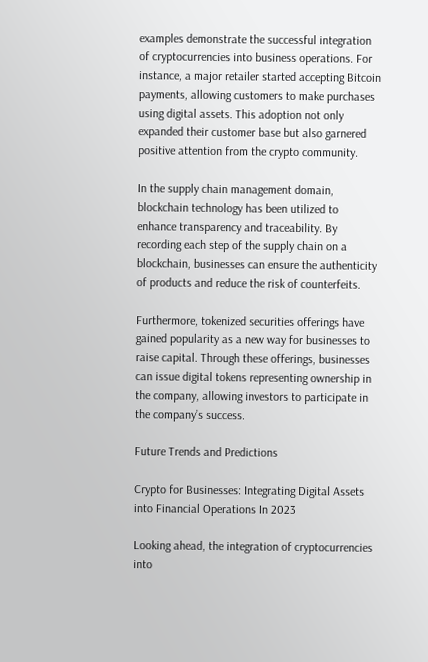examples demonstrate the successful integration of cryptocurrencies into business operations. For instance, a major retailer started accepting Bitcoin payments, allowing customers to make purchases using digital assets. This adoption not only expanded their customer base but also garnered positive attention from the crypto community.

In the supply chain management domain, blockchain technology has been utilized to enhance transparency and traceability. By recording each step of the supply chain on a blockchain, businesses can ensure the authenticity of products and reduce the risk of counterfeits.

Furthermore, tokenized securities offerings have gained popularity as a new way for businesses to raise capital. Through these offerings, businesses can issue digital tokens representing ownership in the company, allowing investors to participate in the company’s success.

Future Trends and Predictions

Crypto for Businesses: Integrating Digital Assets into Financial Operations In 2023

Looking ahead, the integration of cryptocurrencies into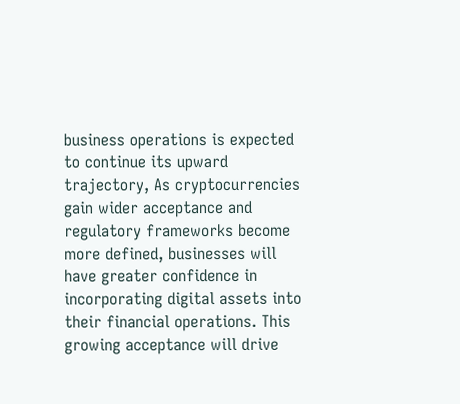business operations is expected to continue its upward trajectory, As cryptocurrencies gain wider acceptance and regulatory frameworks become more defined, businesses will have greater confidence in incorporating digital assets into their financial operations. This growing acceptance will drive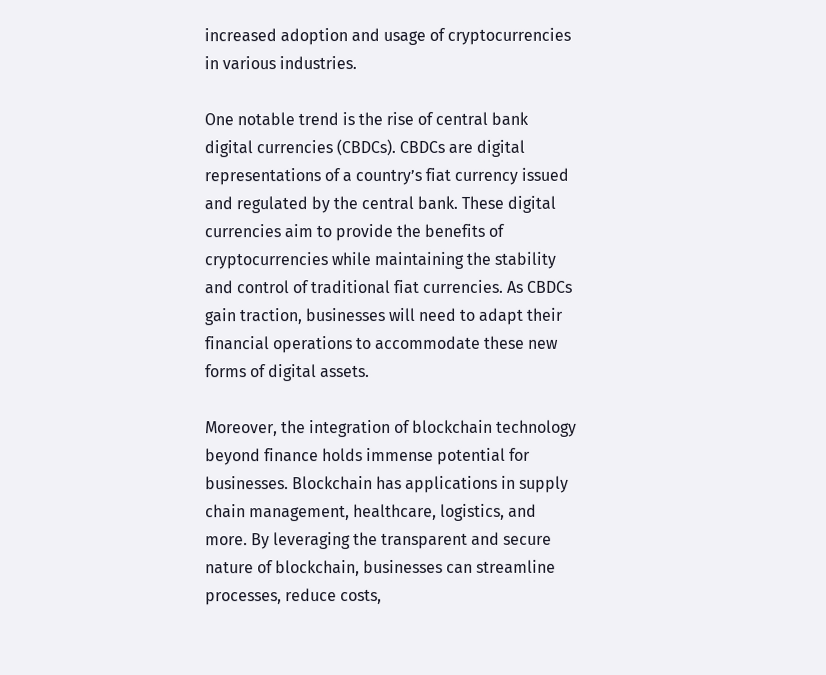increased adoption and usage of cryptocurrencies in various industries.

One notable trend is the rise of central bank digital currencies (CBDCs). CBDCs are digital representations of a country’s fiat currency issued and regulated by the central bank. These digital currencies aim to provide the benefits of cryptocurrencies while maintaining the stability and control of traditional fiat currencies. As CBDCs gain traction, businesses will need to adapt their financial operations to accommodate these new forms of digital assets.

Moreover, the integration of blockchain technology beyond finance holds immense potential for businesses. Blockchain has applications in supply chain management, healthcare, logistics, and more. By leveraging the transparent and secure nature of blockchain, businesses can streamline processes, reduce costs,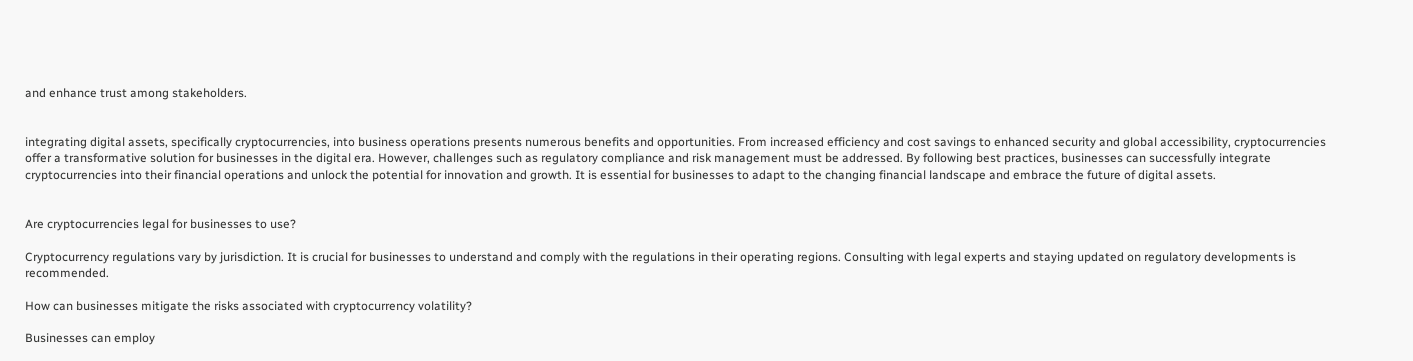and enhance trust among stakeholders.


integrating digital assets, specifically cryptocurrencies, into business operations presents numerous benefits and opportunities. From increased efficiency and cost savings to enhanced security and global accessibility, cryptocurrencies offer a transformative solution for businesses in the digital era. However, challenges such as regulatory compliance and risk management must be addressed. By following best practices, businesses can successfully integrate cryptocurrencies into their financial operations and unlock the potential for innovation and growth. It is essential for businesses to adapt to the changing financial landscape and embrace the future of digital assets.


Are cryptocurrencies legal for businesses to use?

Cryptocurrency regulations vary by jurisdiction. It is crucial for businesses to understand and comply with the regulations in their operating regions. Consulting with legal experts and staying updated on regulatory developments is recommended.

How can businesses mitigate the risks associated with cryptocurrency volatility?

Businesses can employ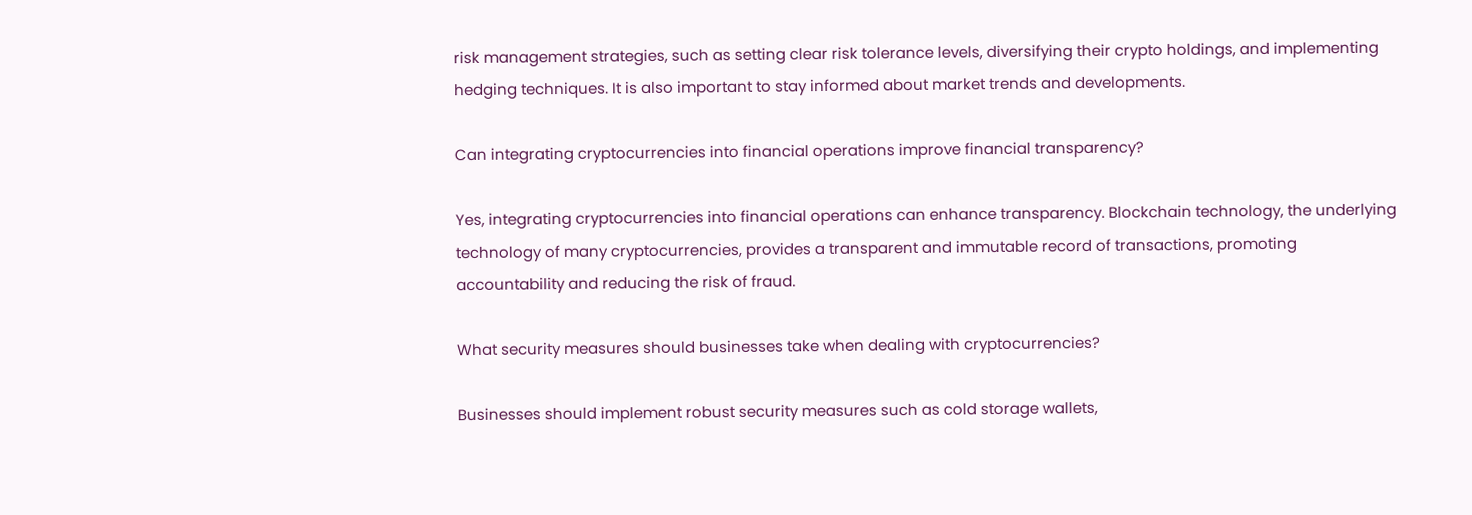risk management strategies, such as setting clear risk tolerance levels, diversifying their crypto holdings, and implementing hedging techniques. It is also important to stay informed about market trends and developments.

Can integrating cryptocurrencies into financial operations improve financial transparency?

Yes, integrating cryptocurrencies into financial operations can enhance transparency. Blockchain technology, the underlying technology of many cryptocurrencies, provides a transparent and immutable record of transactions, promoting accountability and reducing the risk of fraud.

What security measures should businesses take when dealing with cryptocurrencies?

Businesses should implement robust security measures such as cold storage wallets,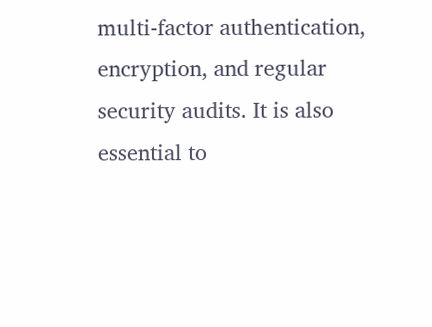multi-factor authentication, encryption, and regular security audits. It is also essential to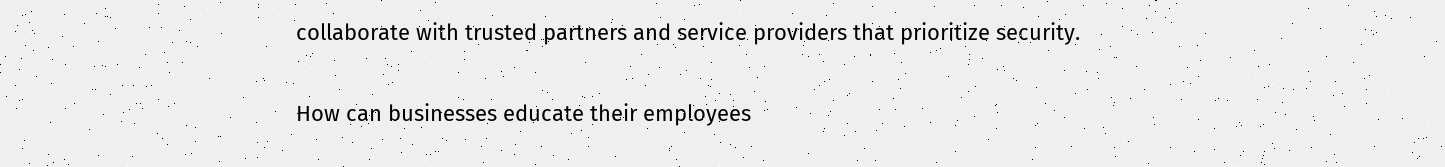collaborate with trusted partners and service providers that prioritize security.

How can businesses educate their employees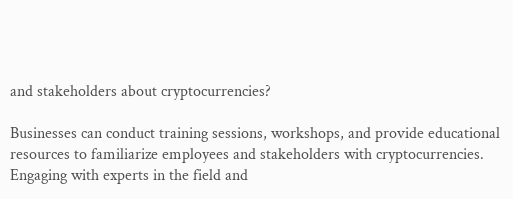and stakeholders about cryptocurrencies?

Businesses can conduct training sessions, workshops, and provide educational resources to familiarize employees and stakeholders with cryptocurrencies. Engaging with experts in the field and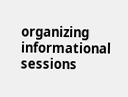organizing informational sessions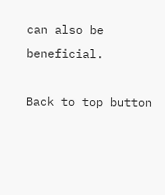can also be beneficial.

Back to top button